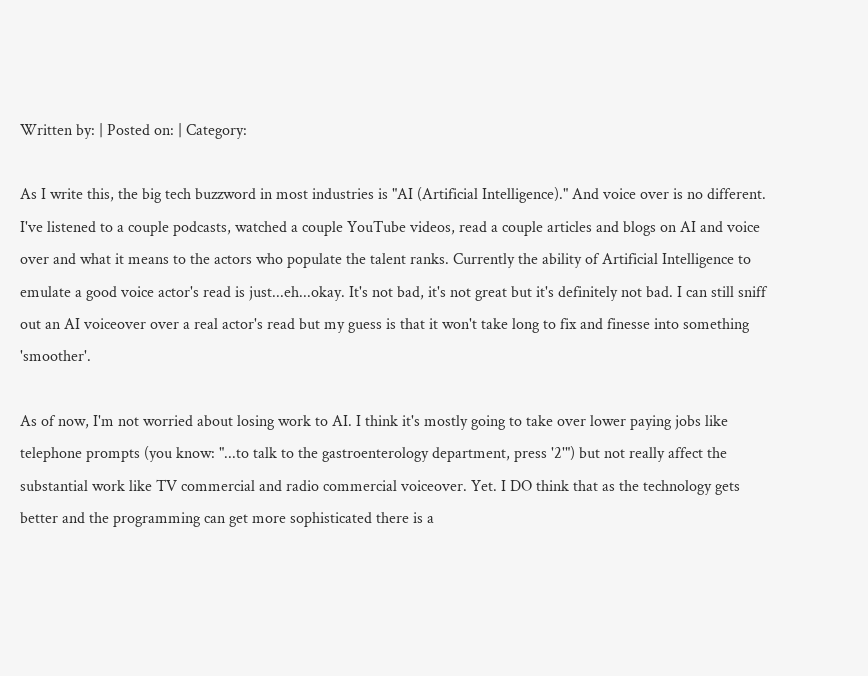Written by: | Posted on: | Category:

As I write this, the big tech buzzword in most industries is "AI (Artificial Intelligence)." And voice over is no different. I've listened to a couple podcasts, watched a couple YouTube videos, read a couple articles and blogs on AI and voice over and what it means to the actors who populate the talent ranks. Currently the ability of Artificial Intelligence to emulate a good voice actor's read is just...eh...okay. It's not bad, it's not great but it's definitely not bad. I can still sniff out an AI voiceover over a real actor's read but my guess is that it won't take long to fix and finesse into something 'smoother'.

As of now, I'm not worried about losing work to AI. I think it's mostly going to take over lower paying jobs like telephone prompts (you know: "...to talk to the gastroenterology department, press '2'") but not really affect the substantial work like TV commercial and radio commercial voiceover. Yet. I DO think that as the technology gets better and the programming can get more sophisticated there is a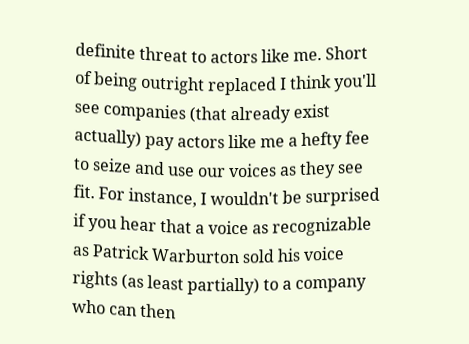definite threat to actors like me. Short of being outright replaced I think you'll see companies (that already exist actually) pay actors like me a hefty fee to seize and use our voices as they see fit. For instance, I wouldn't be surprised if you hear that a voice as recognizable as Patrick Warburton sold his voice rights (as least partially) to a company who can then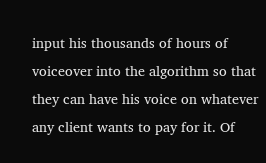input his thousands of hours of voiceover into the algorithm so that they can have his voice on whatever any client wants to pay for it. Of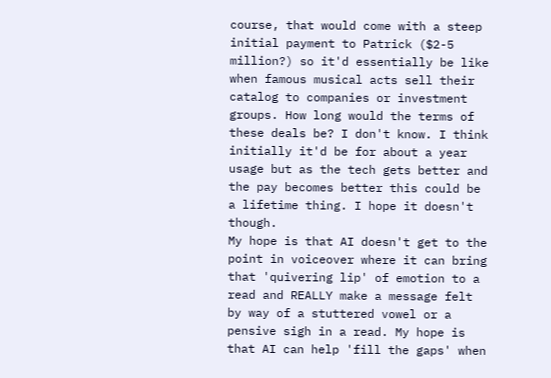course, that would come with a steep initial payment to Patrick ($2-5 million?) so it'd essentially be like when famous musical acts sell their catalog to companies or investment groups. How long would the terms of these deals be? I don't know. I think initially it'd be for about a year usage but as the tech gets better and the pay becomes better this could be a lifetime thing. I hope it doesn't though.
My hope is that AI doesn't get to the point in voiceover where it can bring that 'quivering lip' of emotion to a read and REALLY make a message felt by way of a stuttered vowel or a pensive sigh in a read. My hope is that AI can help 'fill the gaps' when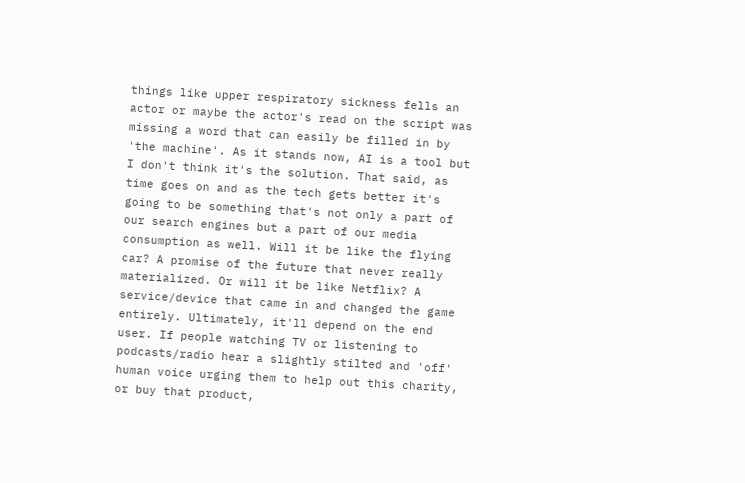things like upper respiratory sickness fells an actor or maybe the actor's read on the script was missing a word that can easily be filled in by 'the machine'. As it stands now, AI is a tool but I don't think it's the solution. That said, as time goes on and as the tech gets better it's going to be something that's not only a part of our search engines but a part of our media consumption as well. Will it be like the flying car? A promise of the future that never really materialized. Or will it be like Netflix? A service/device that came in and changed the game entirely. Ultimately, it'll depend on the end user. If people watching TV or listening to podcasts/radio hear a slightly stilted and 'off' human voice urging them to help out this charity, or buy that product,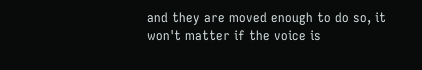and they are moved enough to do so, it won't matter if the voice is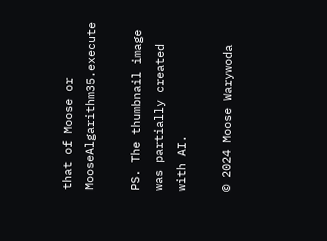that of Moose or MooseAlgarithm35.execute

PS. The thumbnail image was partially created with AI.

© 2024 Moose Warywoda